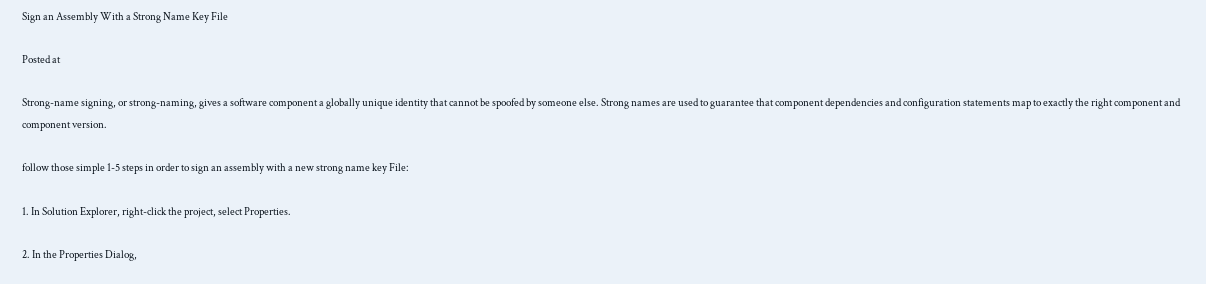Sign an Assembly With a Strong Name Key File

Posted at

Strong-name signing, or strong-naming, gives a software component a globally unique identity that cannot be spoofed by someone else. Strong names are used to guarantee that component dependencies and configuration statements map to exactly the right component and component version.

follow those simple 1-5 steps in order to sign an assembly with a new strong name key File:

1. In Solution Explorer, right-click the project, select Properties.

2. In the Properties Dialog,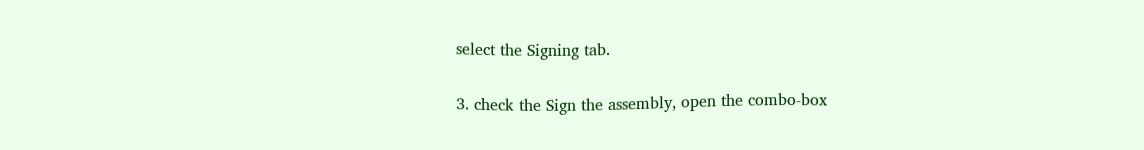select the Signing tab.

3. check the Sign the assembly, open the combo-box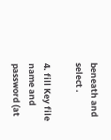beneath and select .

4. fill Key file name and password (at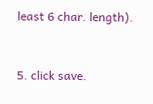least 6 char. length).


5. click save.